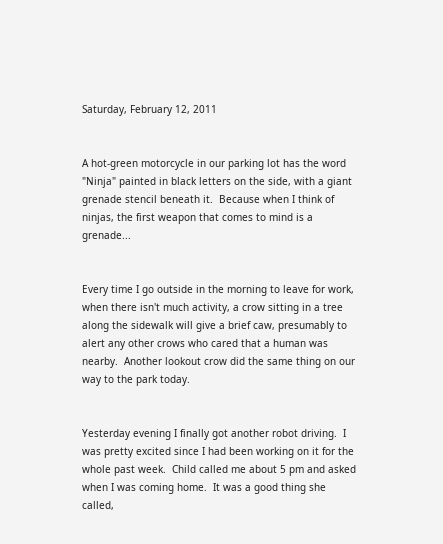Saturday, February 12, 2011


A hot-green motorcycle in our parking lot has the word "Ninja" painted in black letters on the side, with a giant grenade stencil beneath it.  Because when I think of ninjas, the first weapon that comes to mind is a grenade...


Every time I go outside in the morning to leave for work, when there isn't much activity, a crow sitting in a tree along the sidewalk will give a brief caw, presumably to alert any other crows who cared that a human was nearby.  Another lookout crow did the same thing on our way to the park today.


Yesterday evening I finally got another robot driving.  I was pretty excited since I had been working on it for the whole past week.  Child called me about 5 pm and asked when I was coming home.  It was a good thing she called,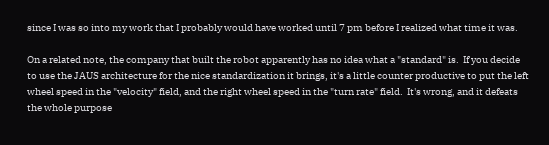since I was so into my work that I probably would have worked until 7 pm before I realized what time it was.

On a related note, the company that built the robot apparently has no idea what a "standard" is.  If you decide to use the JAUS architecture for the nice standardization it brings, it's a little counter productive to put the left wheel speed in the "velocity" field, and the right wheel speed in the "turn rate" field.  It's wrong, and it defeats the whole purpose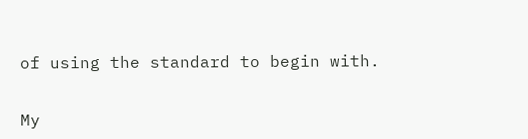of using the standard to begin with.


My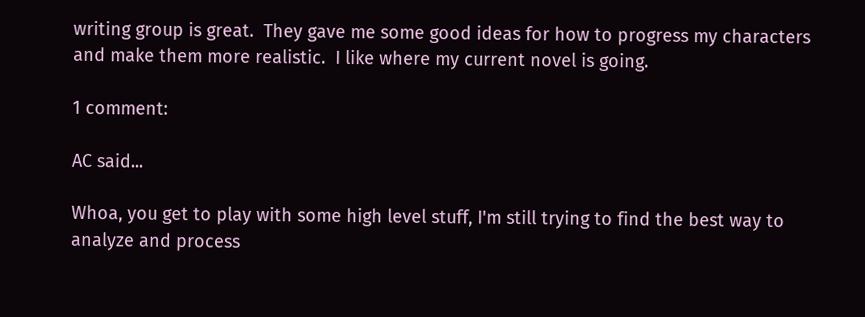writing group is great.  They gave me some good ideas for how to progress my characters and make them more realistic.  I like where my current novel is going.

1 comment:

AC said...

Whoa, you get to play with some high level stuff, I'm still trying to find the best way to analyze and process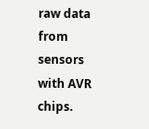raw data from sensors with AVR chips.